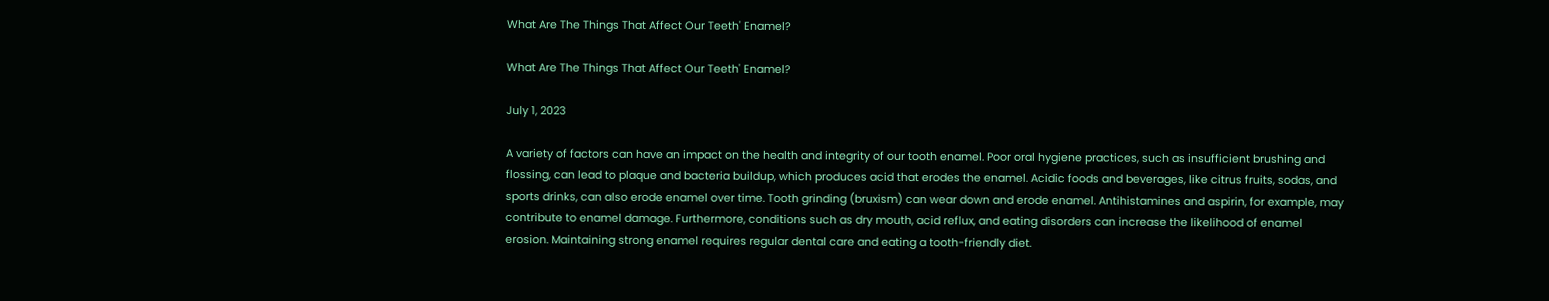What Are The Things That Affect Our Teeth' Enamel?

What Are The Things That Affect Our Teeth' Enamel?

July 1, 2023

A variety of factors can have an impact on the health and integrity of our tooth enamel. Poor oral hygiene practices, such as insufficient brushing and flossing, can lead to plaque and bacteria buildup, which produces acid that erodes the enamel. Acidic foods and beverages, like citrus fruits, sodas, and sports drinks, can also erode enamel over time. Tooth grinding (bruxism) can wear down and erode enamel. Antihistamines and aspirin, for example, may contribute to enamel damage. Furthermore, conditions such as dry mouth, acid reflux, and eating disorders can increase the likelihood of enamel erosion. Maintaining strong enamel requires regular dental care and eating a tooth-friendly diet.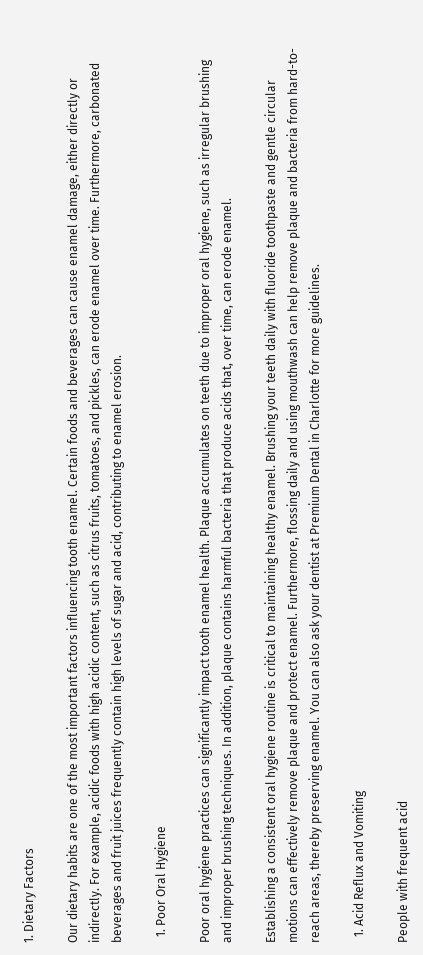1. Dietary Factors

Our dietary habits are one of the most important factors influencing tooth enamel. Certain foods and beverages can cause enamel damage, either directly or indirectly. For example, acidic foods with high acidic content, such as citrus fruits, tomatoes, and pickles, can erode enamel over time. Furthermore, carbonated beverages and fruit juices frequently contain high levels of sugar and acid, contributing to enamel erosion.

  1. Poor Oral Hygiene

Poor oral hygiene practices can significantly impact tooth enamel health. Plaque accumulates on teeth due to improper oral hygiene, such as irregular brushing and improper brushing techniques. In addition, plaque contains harmful bacteria that produce acids that, over time, can erode enamel.

Establishing a consistent oral hygiene routine is critical to maintaining healthy enamel. Brushing your teeth daily with fluoride toothpaste and gentle circular motions can effectively remove plaque and protect enamel. Furthermore, flossing daily and using mouthwash can help remove plaque and bacteria from hard-to-reach areas, thereby preserving enamel. You can also ask your dentist at Premium Dental in Charlotte for more guidelines.

  1. Acid Reflux and Vomiting

People with frequent acid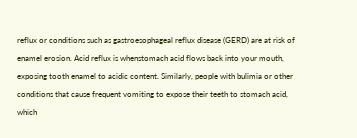reflux or conditions such as gastroesophageal reflux disease (GERD) are at risk of enamel erosion. Acid reflux is whenstomach acid flows back into your mouth, exposing tooth enamel to acidic content. Similarly, people with bulimia or other conditions that cause frequent vomiting to expose their teeth to stomach acid, which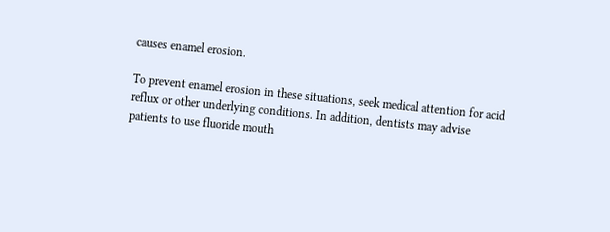causes enamel erosion.

To prevent enamel erosion in these situations, seek medical attention for acid reflux or other underlying conditions. In addition, dentists may advise patients to use fluoride mouth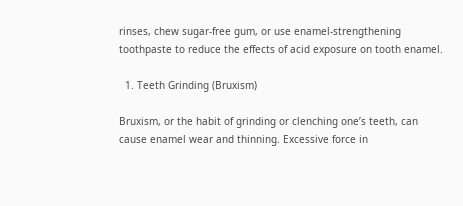rinses, chew sugar-free gum, or use enamel-strengthening toothpaste to reduce the effects of acid exposure on tooth enamel.

  1. Teeth Grinding (Bruxism)

Bruxism, or the habit of grinding or clenching one’s teeth, can cause enamel wear and thinning. Excessive force in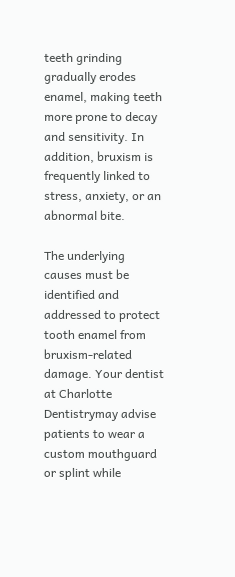teeth grinding gradually erodes enamel, making teeth more prone to decay and sensitivity. In addition, bruxism is frequently linked to stress, anxiety, or an abnormal bite.

The underlying causes must be identified and addressed to protect tooth enamel from bruxism-related damage. Your dentist at Charlotte Dentistrymay advise patients to wear a custom mouthguard or splint while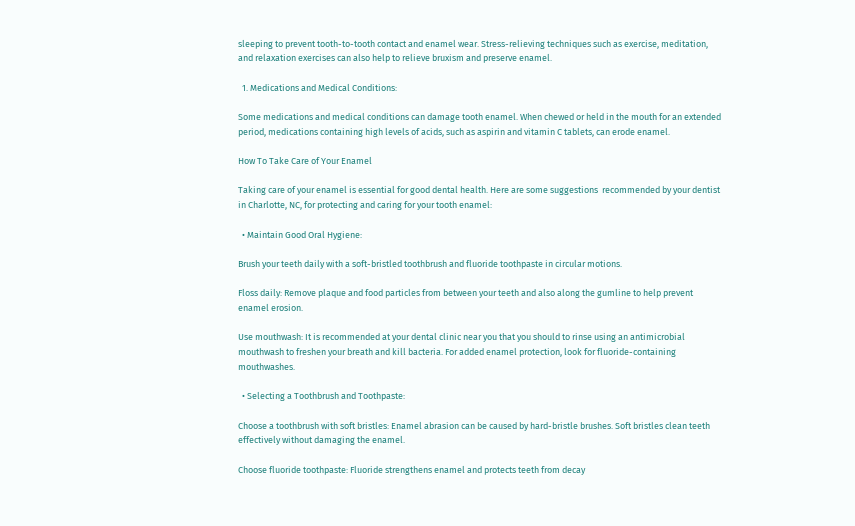sleeping to prevent tooth-to-tooth contact and enamel wear. Stress-relieving techniques such as exercise, meditation, and relaxation exercises can also help to relieve bruxism and preserve enamel.

  1. Medications and Medical Conditions:

Some medications and medical conditions can damage tooth enamel. When chewed or held in the mouth for an extended period, medications containing high levels of acids, such as aspirin and vitamin C tablets, can erode enamel.

How To Take Care of Your Enamel

Taking care of your enamel is essential for good dental health. Here are some suggestions  recommended by your dentist in Charlotte, NC, for protecting and caring for your tooth enamel:

  • Maintain Good Oral Hygiene:

Brush your teeth daily with a soft-bristled toothbrush and fluoride toothpaste in circular motions.

Floss daily: Remove plaque and food particles from between your teeth and also along the gumline to help prevent enamel erosion.

Use mouthwash: It is recommended at your dental clinic near you that you should to rinse using an antimicrobial mouthwash to freshen your breath and kill bacteria. For added enamel protection, look for fluoride-containing mouthwashes.

  • Selecting a Toothbrush and Toothpaste:

Choose a toothbrush with soft bristles: Enamel abrasion can be caused by hard-bristle brushes. Soft bristles clean teeth effectively without damaging the enamel.

Choose fluoride toothpaste: Fluoride strengthens enamel and protects teeth from decay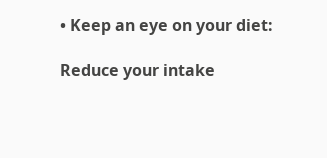• Keep an eye on your diet:

Reduce your intake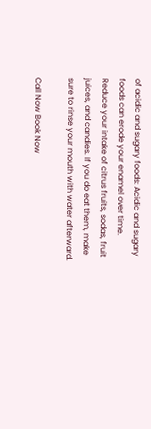of acidic and sugary foods: Acidic and sugary foods can erode your enamel over time. Reduce your intake of citrus fruits, sodas, fruit juices, and candies. If you do eat them, make sure to rinse your mouth with water afterward.

Call Now Book Now